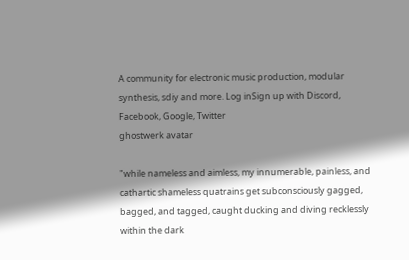A community for electronic music production, modular synthesis, sdiy and more. Log inSign up with Discord, Facebook, Google, Twitter
ghostwerk avatar

"while nameless and aimless, my innumerable, painless, and cathartic shameless quatrains get subconsciously gagged, bagged, and tagged, caught ducking and diving recklessly within the dark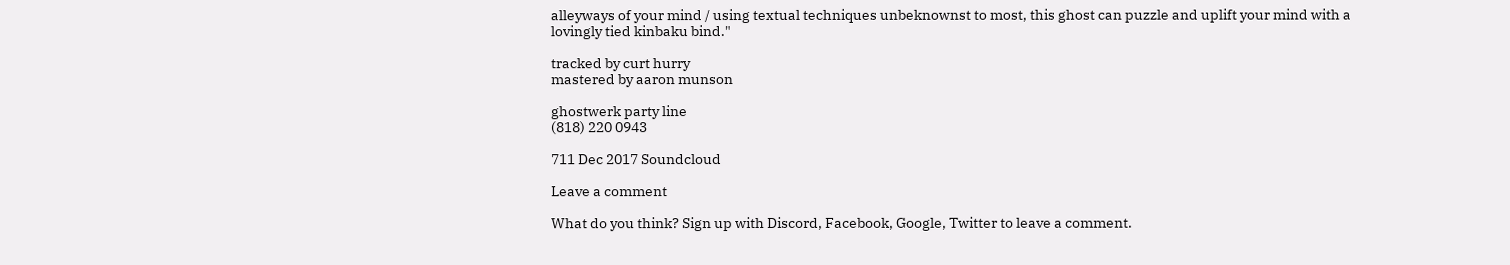alleyways of your mind / using textual techniques unbeknownst to most, this ghost can puzzle and uplift your mind with a lovingly tied kinbaku bind."

tracked by curt hurry
mastered by aaron munson

ghostwerk party line
(818) 220 0943

711 Dec 2017 Soundcloud

Leave a comment

What do you think? Sign up with Discord, Facebook, Google, Twitter to leave a comment.